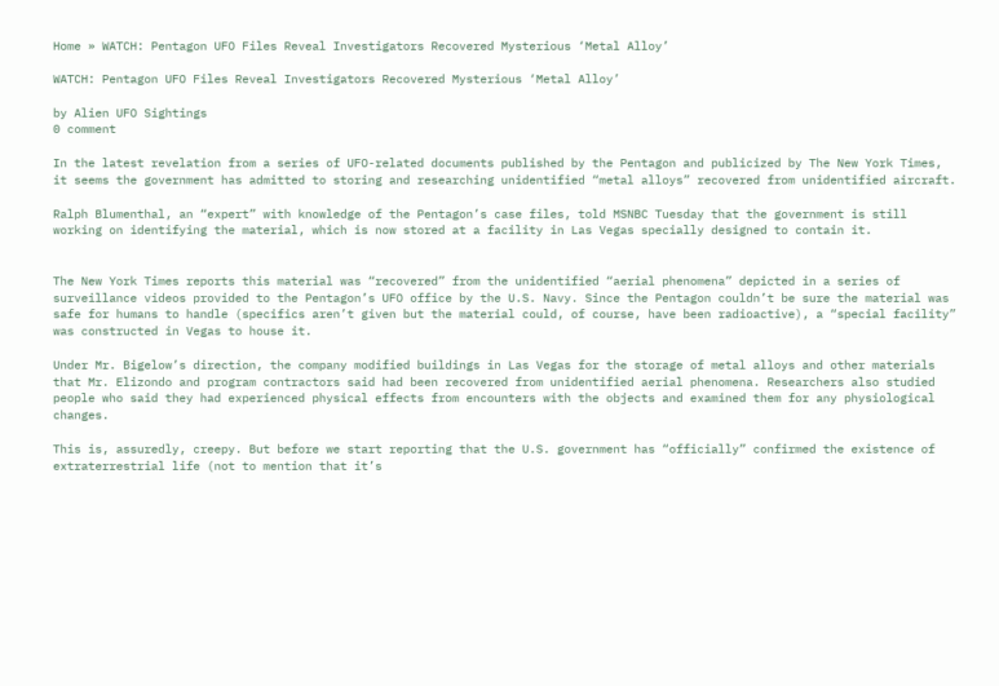Home » WATCH: Pentagon UFO Files Reveal Investigators Recovered Mysterious ‘Metal Alloy’

WATCH: Pentagon UFO Files Reveal Investigators Recovered Mysterious ‘Metal Alloy’

by Alien UFO Sightings
0 comment

In the latest revelation from a series of UFO-related documents published by the Pentagon and publicized by The New York Times, it seems the government has admitted to storing and researching unidentified “metal alloys” recovered from unidentified aircraft.

Ralph Blumenthal, an “expert” with knowledge of the Pentagon’s case files, told MSNBC Tuesday that the government is still working on identifying the material, which is now stored at a facility in Las Vegas specially designed to contain it.


The New York Times reports this material was “recovered” from the unidentified “aerial phenomena” depicted in a series of surveillance videos provided to the Pentagon’s UFO office by the U.S. Navy. Since the Pentagon couldn’t be sure the material was safe for humans to handle (specifics aren’t given but the material could, of course, have been radioactive), a “special facility” was constructed in Vegas to house it.

Under Mr. Bigelow’s direction, the company modified buildings in Las Vegas for the storage of metal alloys and other materials that Mr. Elizondo and program contractors said had been recovered from unidentified aerial phenomena. Researchers also studied people who said they had experienced physical effects from encounters with the objects and examined them for any physiological changes.

This is, assuredly, creepy. But before we start reporting that the U.S. government has “officially” confirmed the existence of extraterrestrial life (not to mention that it’s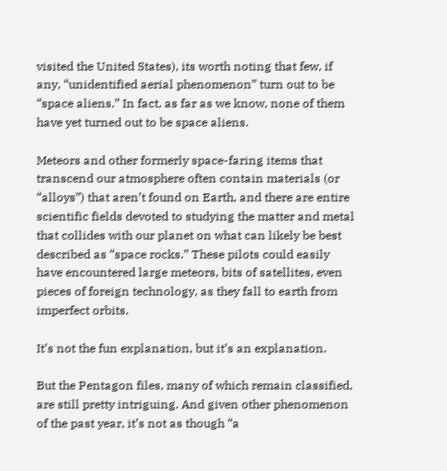visited the United States), its worth noting that few, if any, “unidentified aerial phenomenon” turn out to be “space aliens.” In fact, as far as we know, none of them have yet turned out to be space aliens.

Meteors and other formerly space-faring items that transcend our atmosphere often contain materials (or “alloys”) that aren’t found on Earth, and there are entire scientific fields devoted to studying the matter and metal that collides with our planet on what can likely be best described as “space rocks.” These pilots could easily have encountered large meteors, bits of satellites, even pieces of foreign technology, as they fall to earth from imperfect orbits.

It’s not the fun explanation, but it’s an explanation.

But the Pentagon files, many of which remain classified, are still pretty intriguing. And given other phenomenon of the past year, it’s not as though “a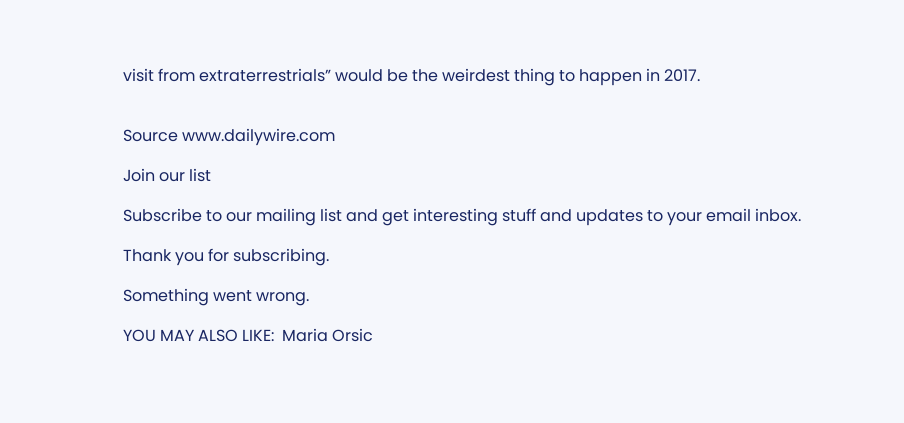visit from extraterrestrials” would be the weirdest thing to happen in 2017.


Source www.dailywire.com

Join our list

Subscribe to our mailing list and get interesting stuff and updates to your email inbox.

Thank you for subscribing.

Something went wrong.

YOU MAY ALSO LIKE:  Maria Orsic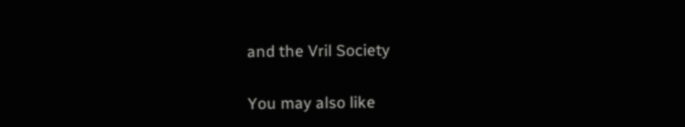and the Vril Society

You may also like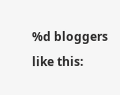%d bloggers like this: